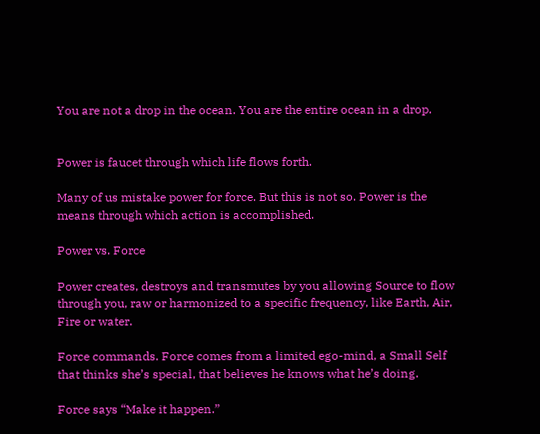You are not a drop in the ocean. You are the entire ocean in a drop.


Power is faucet through which life flows forth.

Many of us mistake power for force. But this is not so. Power is the means through which action is accomplished.

Power vs. Force

Power creates, destroys and transmutes by you allowing Source to flow through you, raw or harmonized to a specific frequency, like Earth, Air, Fire or water.

Force commands. Force comes from a limited ego-mind, a Small Self that thinks she’s special, that believes he knows what he’s doing.

Force says “Make it happen.”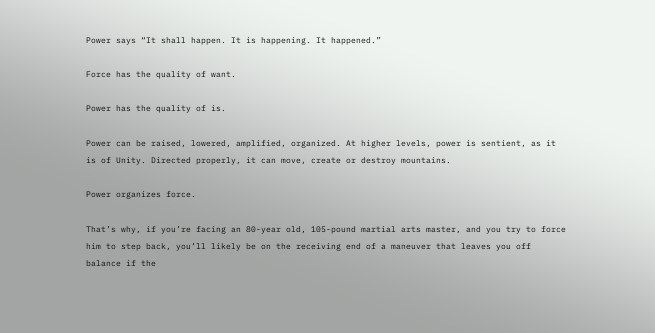Power says “It shall happen. It is happening. It happened.”

Force has the quality of want.

Power has the quality of is.

Power can be raised, lowered, amplified, organized. At higher levels, power is sentient, as it is of Unity. Directed properly, it can move, create or destroy mountains.

Power organizes force.

That’s why, if you’re facing an 80-year old, 105-pound martial arts master, and you try to force him to step back, you’ll likely be on the receiving end of a maneuver that leaves you off balance if the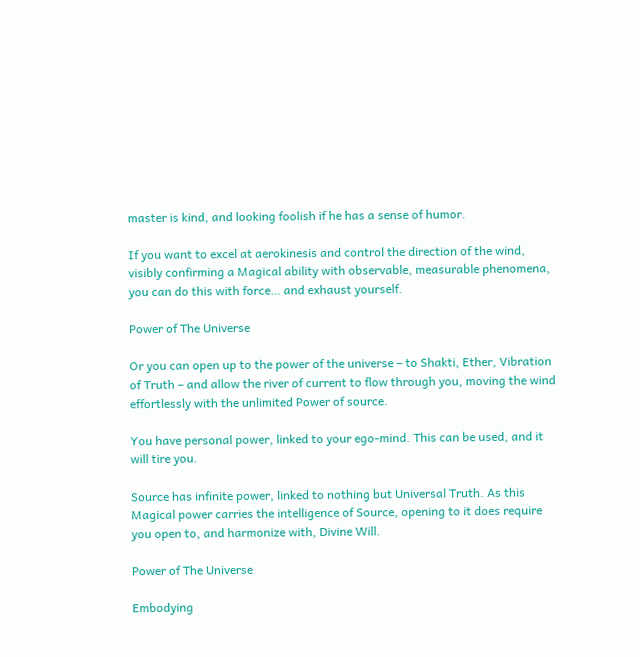master is kind, and looking foolish if he has a sense of humor.

If you want to excel at aerokinesis and control the direction of the wind, visibly confirming a Magical ability with observable, measurable phenomena, you can do this with force… and exhaust yourself.

Power of The Universe

Or you can open up to the power of the universe – to Shakti, Ether, Vibration of Truth – and allow the river of current to flow through you, moving the wind effortlessly with the unlimited Power of source.

You have personal power, linked to your ego-mind. This can be used, and it will tire you.

Source has infinite power, linked to nothing but Universal Truth. As this Magical power carries the intelligence of Source, opening to it does require you open to, and harmonize with, Divine Will.

Power of The Universe

Embodying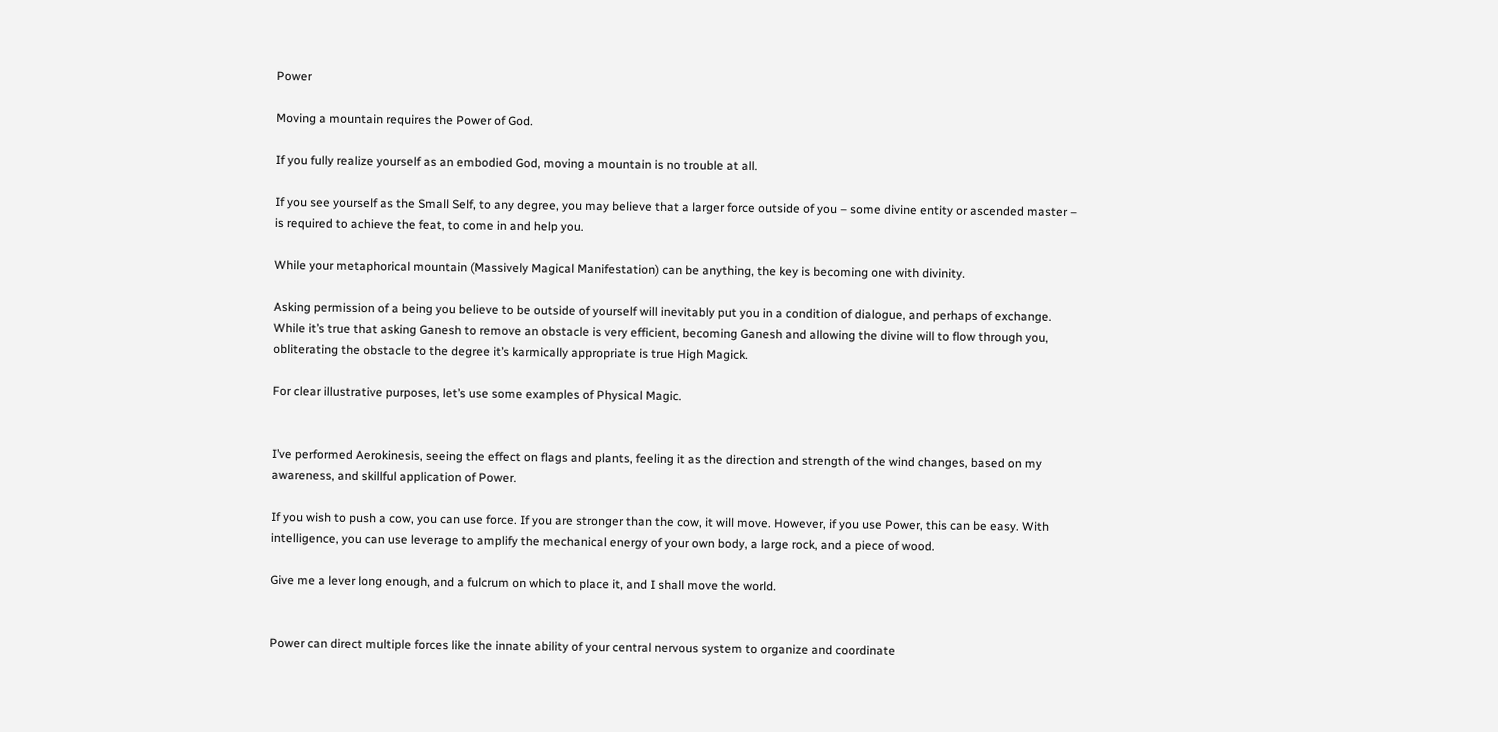Power

Moving a mountain requires the Power of God.

If you fully realize yourself as an embodied God, moving a mountain is no trouble at all.

If you see yourself as the Small Self, to any degree, you may believe that a larger force outside of you – some divine entity or ascended master – is required to achieve the feat, to come in and help you.

While your metaphorical mountain (Massively Magical Manifestation) can be anything, the key is becoming one with divinity.

Asking permission of a being you believe to be outside of yourself will inevitably put you in a condition of dialogue, and perhaps of exchange. While it’s true that asking Ganesh to remove an obstacle is very efficient, becoming Ganesh and allowing the divine will to flow through you, obliterating the obstacle to the degree it’s karmically appropriate is true High Magick.

For clear illustrative purposes, let’s use some examples of Physical Magic.


I’ve performed Aerokinesis, seeing the effect on flags and plants, feeling it as the direction and strength of the wind changes, based on my awareness, and skillful application of Power.

If you wish to push a cow, you can use force. If you are stronger than the cow, it will move. However, if you use Power, this can be easy. With intelligence, you can use leverage to amplify the mechanical energy of your own body, a large rock, and a piece of wood.

Give me a lever long enough, and a fulcrum on which to place it, and I shall move the world.


Power can direct multiple forces like the innate ability of your central nervous system to organize and coordinate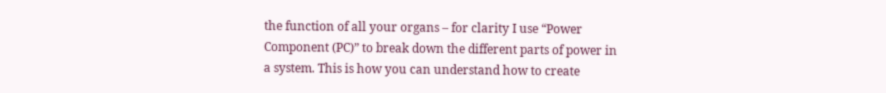the function of all your organs – for clarity I use “Power Component (PC)” to break down the different parts of power in a system. This is how you can understand how to create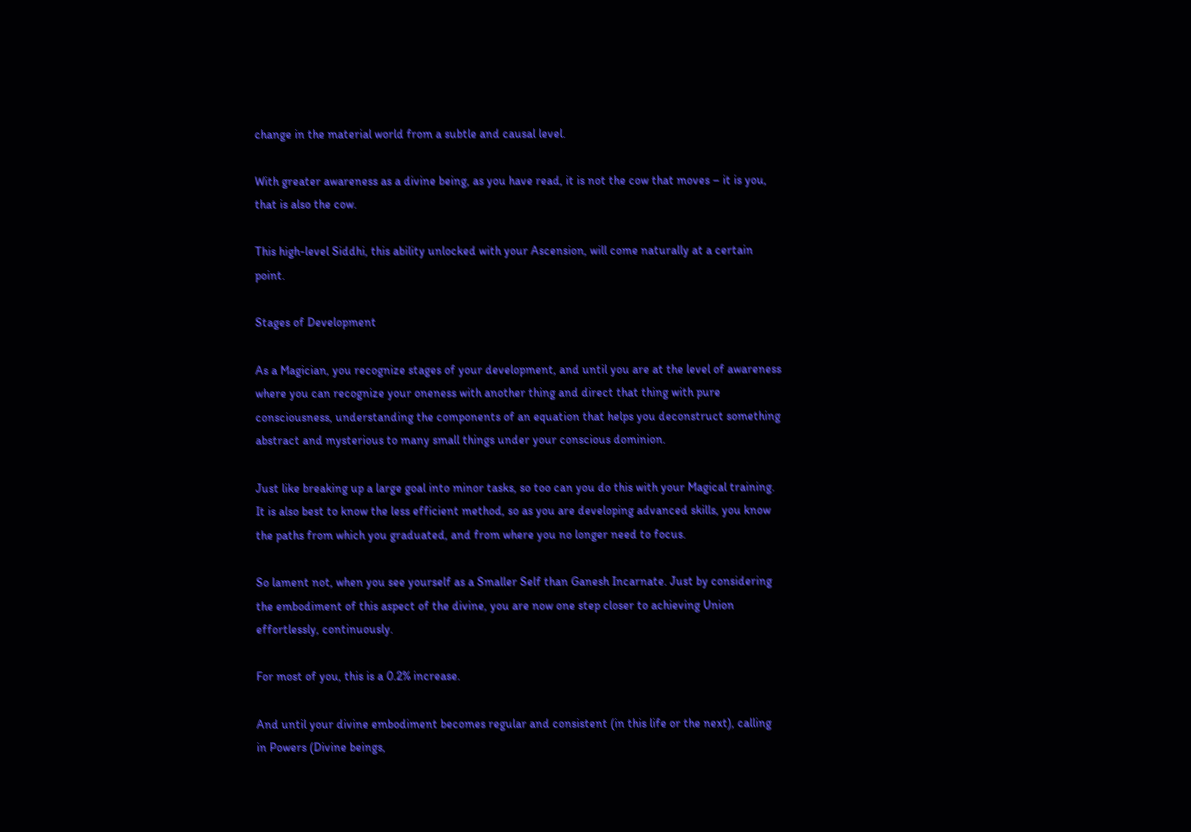change in the material world from a subtle and causal level.

With greater awareness as a divine being, as you have read, it is not the cow that moves – it is you, that is also the cow.

This high-level Siddhi, this ability unlocked with your Ascension, will come naturally at a certain point.

Stages of Development

As a Magician, you recognize stages of your development, and until you are at the level of awareness where you can recognize your oneness with another thing and direct that thing with pure consciousness, understanding the components of an equation that helps you deconstruct something abstract and mysterious to many small things under your conscious dominion.

Just like breaking up a large goal into minor tasks, so too can you do this with your Magical training. It is also best to know the less efficient method, so as you are developing advanced skills, you know the paths from which you graduated, and from where you no longer need to focus.

So lament not, when you see yourself as a Smaller Self than Ganesh Incarnate. Just by considering the embodiment of this aspect of the divine, you are now one step closer to achieving Union effortlessly, continuously.

For most of you, this is a 0.2% increase.

And until your divine embodiment becomes regular and consistent (in this life or the next), calling in Powers (Divine beings,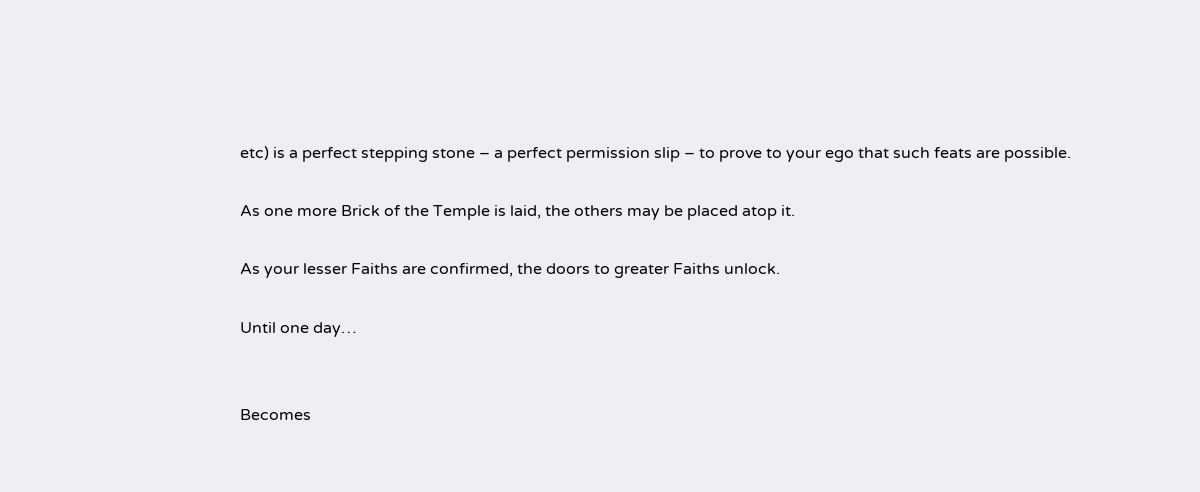etc) is a perfect stepping stone – a perfect permission slip – to prove to your ego that such feats are possible.

As one more Brick of the Temple is laid, the others may be placed atop it.

As your lesser Faiths are confirmed, the doors to greater Faiths unlock.

Until one day…


Becomes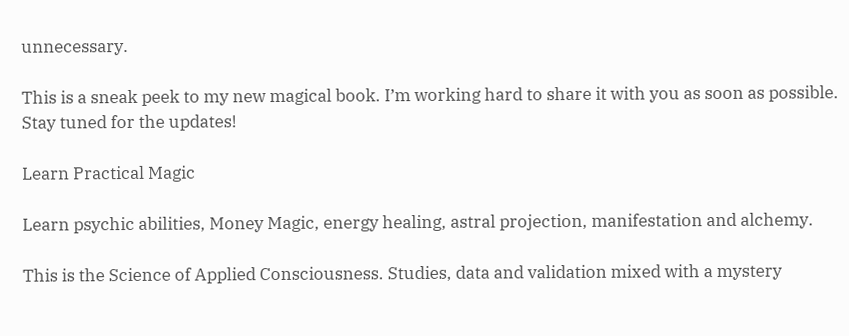unnecessary.

This is a sneak peek to my new magical book. I’m working hard to share it with you as soon as possible. Stay tuned for the updates!

Learn Practical Magic

Learn psychic abilities, Money Magic, energy healing, astral projection, manifestation and alchemy.

This is the Science of Applied Consciousness. Studies, data and validation mixed with a mystery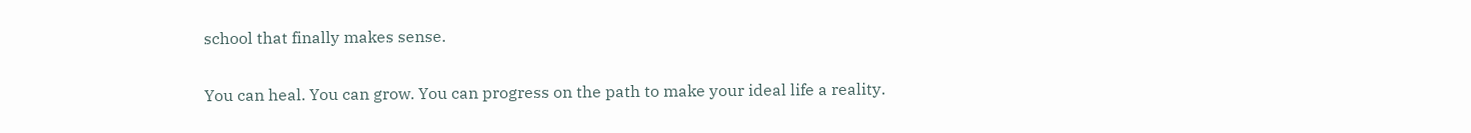school that finally makes sense.

You can heal. You can grow. You can progress on the path to make your ideal life a reality.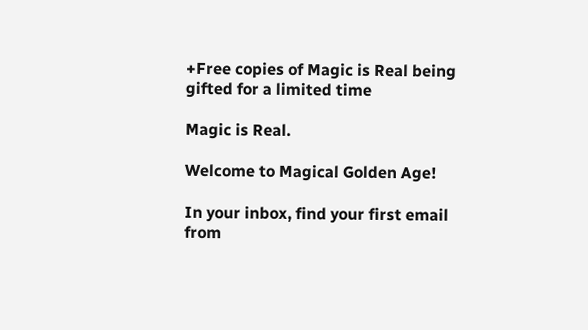+Free copies of Magic is Real being gifted for a limited time

Magic is Real.

Welcome to Magical Golden Age!

In your inbox, find your first email from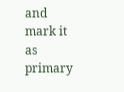and mark it as primary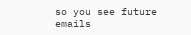so you see future emails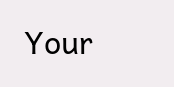Your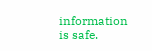information is safe.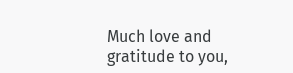Much love and gratitude to you,